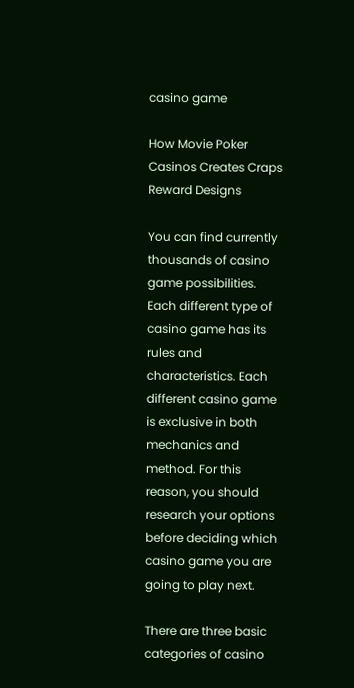casino game

How Movie Poker Casinos Creates Craps Reward Designs

You can find currently thousands of casino game possibilities. Each different type of casino game has its rules and characteristics. Each different casino game is exclusive in both mechanics and method. For this reason, you should research your options before deciding which casino game you are going to play next.

There are three basic categories of casino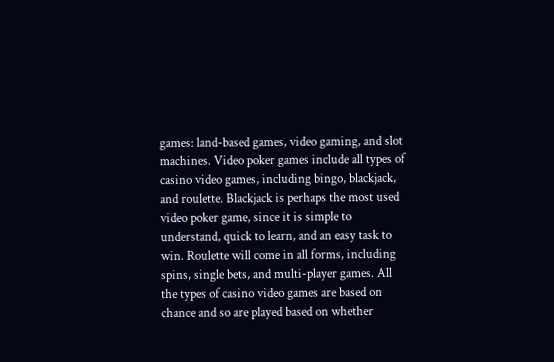games: land-based games, video gaming, and slot machines. Video poker games include all types of casino video games, including bingo, blackjack, and roulette. Blackjack is perhaps the most used video poker game, since it is simple to understand, quick to learn, and an easy task to win. Roulette will come in all forms, including spins, single bets, and multi-player games. All the types of casino video games are based on chance and so are played based on whether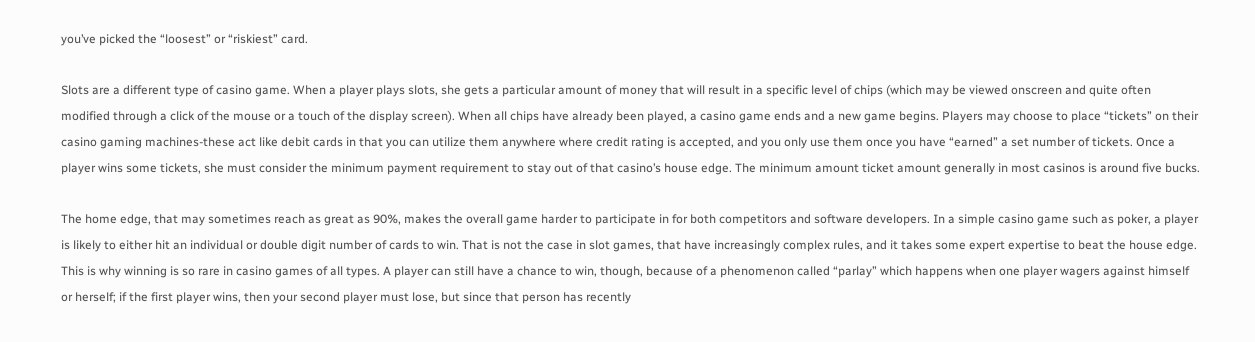you’ve picked the “loosest” or “riskiest” card.

Slots are a different type of casino game. When a player plays slots, she gets a particular amount of money that will result in a specific level of chips (which may be viewed onscreen and quite often modified through a click of the mouse or a touch of the display screen). When all chips have already been played, a casino game ends and a new game begins. Players may choose to place “tickets” on their casino gaming machines-these act like debit cards in that you can utilize them anywhere where credit rating is accepted, and you only use them once you have “earned” a set number of tickets. Once a player wins some tickets, she must consider the minimum payment requirement to stay out of that casino’s house edge. The minimum amount ticket amount generally in most casinos is around five bucks.

The home edge, that may sometimes reach as great as 90%, makes the overall game harder to participate in for both competitors and software developers. In a simple casino game such as poker, a player is likely to either hit an individual or double digit number of cards to win. That is not the case in slot games, that have increasingly complex rules, and it takes some expert expertise to beat the house edge. This is why winning is so rare in casino games of all types. A player can still have a chance to win, though, because of a phenomenon called “parlay” which happens when one player wagers against himself or herself; if the first player wins, then your second player must lose, but since that person has recently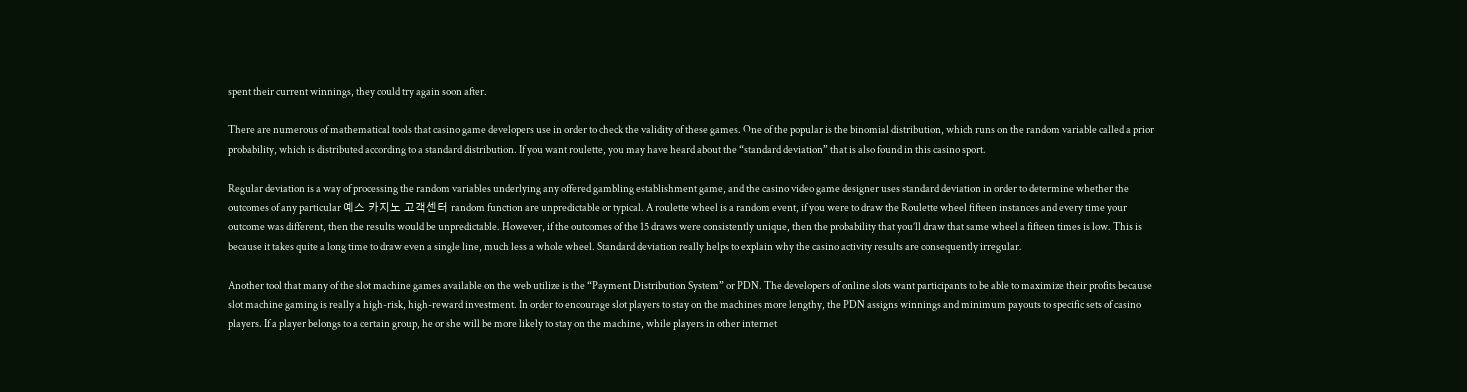spent their current winnings, they could try again soon after.

There are numerous of mathematical tools that casino game developers use in order to check the validity of these games. One of the popular is the binomial distribution, which runs on the random variable called a prior probability, which is distributed according to a standard distribution. If you want roulette, you may have heard about the “standard deviation” that is also found in this casino sport.

Regular deviation is a way of processing the random variables underlying any offered gambling establishment game, and the casino video game designer uses standard deviation in order to determine whether the outcomes of any particular 예스 카지노 고객센터 random function are unpredictable or typical. A roulette wheel is a random event, if you were to draw the Roulette wheel fifteen instances and every time your outcome was different, then the results would be unpredictable. However, if the outcomes of the 15 draws were consistently unique, then the probability that you’ll draw that same wheel a fifteen times is low. This is because it takes quite a long time to draw even a single line, much less a whole wheel. Standard deviation really helps to explain why the casino activity results are consequently irregular.

Another tool that many of the slot machine games available on the web utilize is the “Payment Distribution System” or PDN. The developers of online slots want participants to be able to maximize their profits because slot machine gaming is really a high-risk, high-reward investment. In order to encourage slot players to stay on the machines more lengthy, the PDN assigns winnings and minimum payouts to specific sets of casino players. If a player belongs to a certain group, he or she will be more likely to stay on the machine, while players in other internet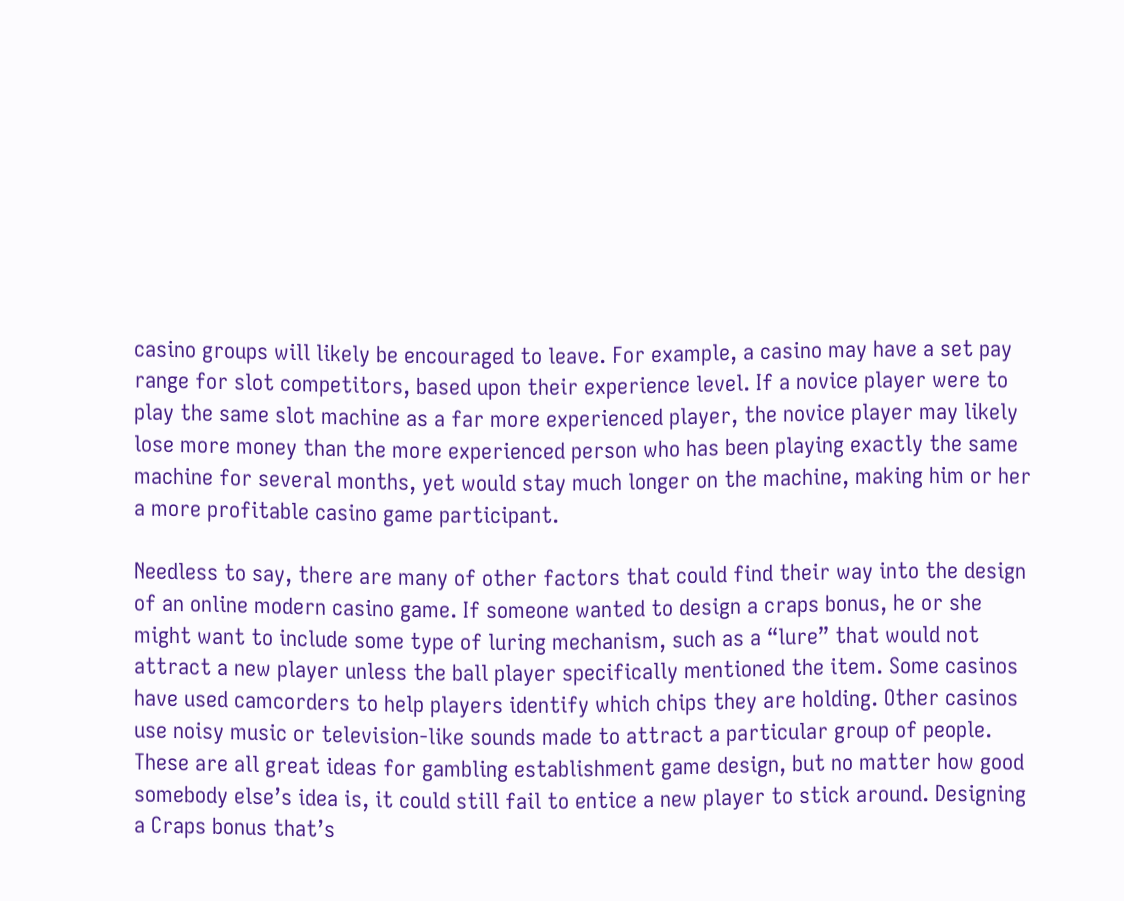casino groups will likely be encouraged to leave. For example, a casino may have a set pay range for slot competitors, based upon their experience level. If a novice player were to play the same slot machine as a far more experienced player, the novice player may likely lose more money than the more experienced person who has been playing exactly the same machine for several months, yet would stay much longer on the machine, making him or her a more profitable casino game participant.

Needless to say, there are many of other factors that could find their way into the design of an online modern casino game. If someone wanted to design a craps bonus, he or she might want to include some type of luring mechanism, such as a “lure” that would not attract a new player unless the ball player specifically mentioned the item. Some casinos have used camcorders to help players identify which chips they are holding. Other casinos use noisy music or television-like sounds made to attract a particular group of people. These are all great ideas for gambling establishment game design, but no matter how good somebody else’s idea is, it could still fail to entice a new player to stick around. Designing a Craps bonus that’s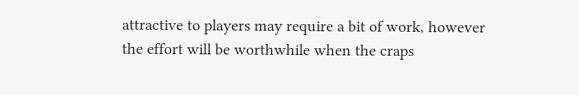attractive to players may require a bit of work, however the effort will be worthwhile when the craps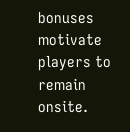bonuses motivate players to remain onsite.